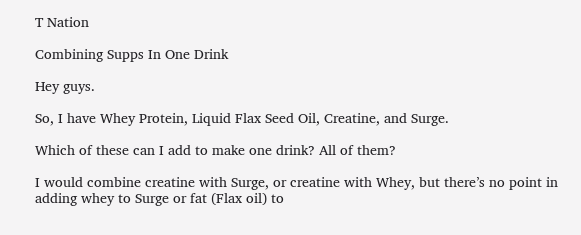T Nation

Combining Supps In One Drink

Hey guys.

So, I have Whey Protein, Liquid Flax Seed Oil, Creatine, and Surge.

Which of these can I add to make one drink? All of them?

I would combine creatine with Surge, or creatine with Whey, but there’s no point in adding whey to Surge or fat (Flax oil) to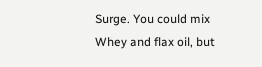Surge. You could mix Whey and flax oil, but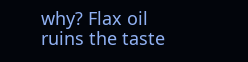why? Flax oil ruins the taste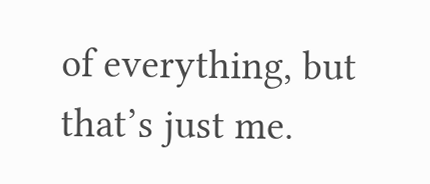of everything, but that’s just me.